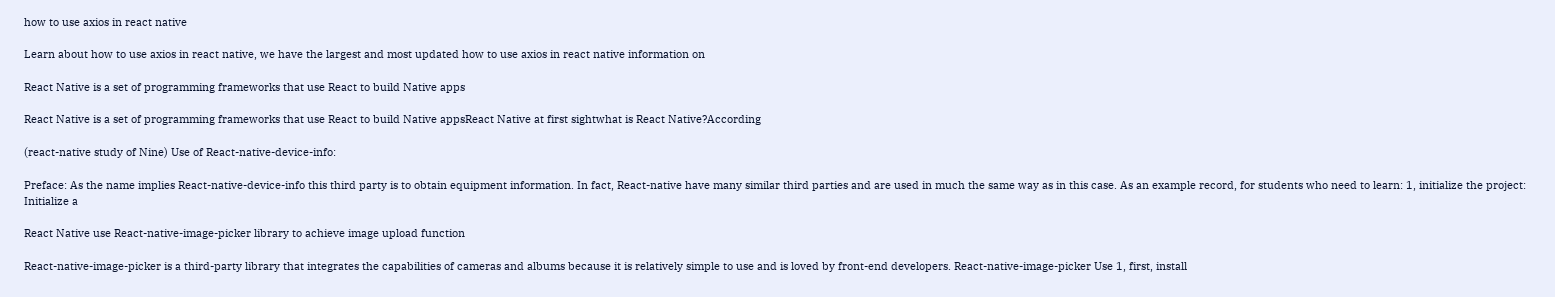how to use axios in react native

Learn about how to use axios in react native, we have the largest and most updated how to use axios in react native information on

React Native is a set of programming frameworks that use React to build Native apps

React Native is a set of programming frameworks that use React to build Native appsReact Native at first sightwhat is React Native?According

(react-native study of Nine) Use of React-native-device-info:

Preface: As the name implies React-native-device-info this third party is to obtain equipment information. In fact, React-native have many similar third parties and are used in much the same way as in this case. As an example record, for students who need to learn: 1, initialize the project: Initialize a

React Native use React-native-image-picker library to achieve image upload function

React-native-image-picker is a third-party library that integrates the capabilities of cameras and albums because it is relatively simple to use and is loved by front-end developers. React-native-image-picker Use 1, first, install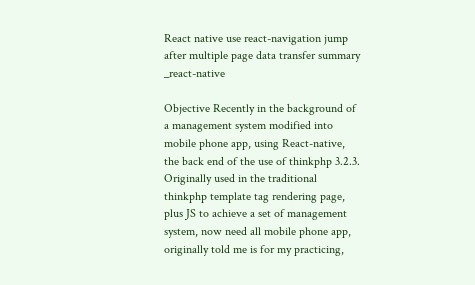React native use react-navigation jump after multiple page data transfer summary _react-native

Objective Recently in the background of a management system modified into mobile phone app, using React-native, the back end of the use of thinkphp 3.2.3. Originally used in the traditional thinkphp template tag rendering page, plus JS to achieve a set of management system, now need all mobile phone app, originally told me is for my practicing,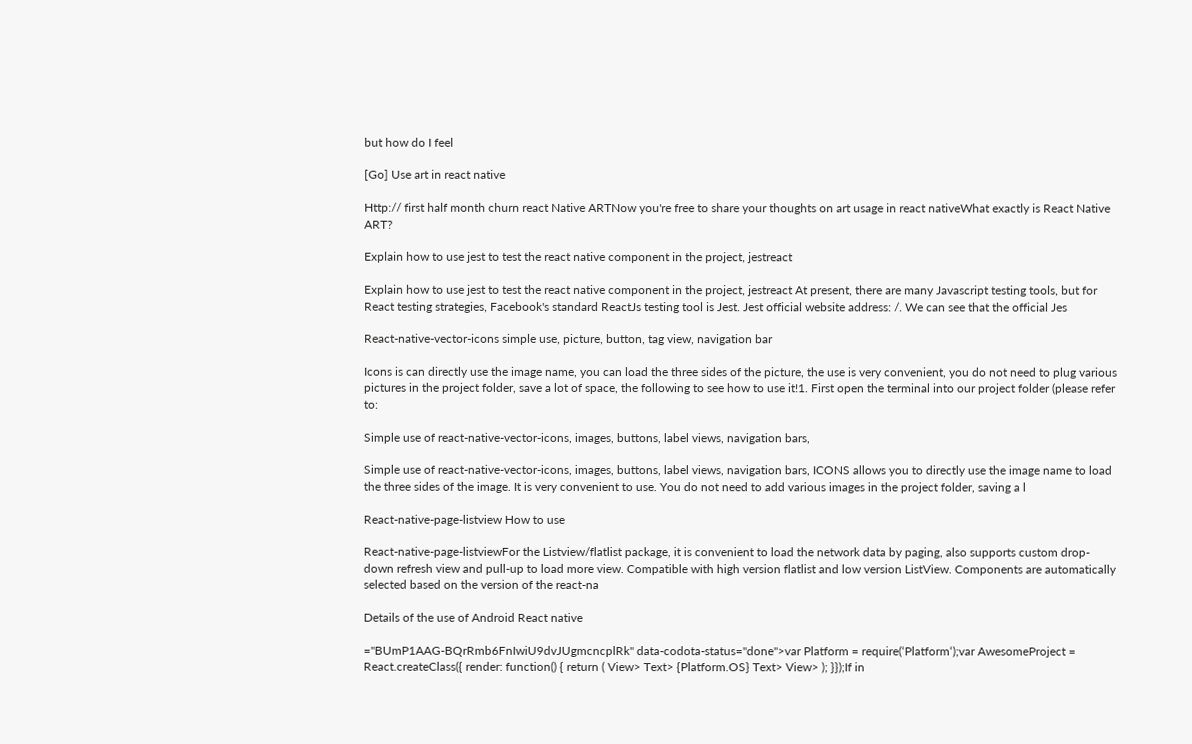but how do I feel

[Go] Use art in react native

Http:// first half month churn react Native ARTNow you're free to share your thoughts on art usage in react nativeWhat exactly is React Native ART?

Explain how to use jest to test the react native component in the project, jestreact

Explain how to use jest to test the react native component in the project, jestreact At present, there are many Javascript testing tools, but for React testing strategies, Facebook's standard ReactJs testing tool is Jest. Jest official website address: /. We can see that the official Jes

React-native-vector-icons simple use, picture, button, tag view, navigation bar

Icons is can directly use the image name, you can load the three sides of the picture, the use is very convenient, you do not need to plug various pictures in the project folder, save a lot of space, the following to see how to use it!1. First open the terminal into our project folder (please refer to:

Simple use of react-native-vector-icons, images, buttons, label views, navigation bars,

Simple use of react-native-vector-icons, images, buttons, label views, navigation bars, ICONS allows you to directly use the image name to load the three sides of the image. It is very convenient to use. You do not need to add various images in the project folder, saving a l

React-native-page-listview How to use

React-native-page-listviewFor the Listview/flatlist package, it is convenient to load the network data by paging, also supports custom drop-down refresh view and pull-up to load more view. Compatible with high version flatlist and low version ListView. Components are automatically selected based on the version of the react-na

Details of the use of Android React native

="BUmP1AAG-BQrRmb6FnIwiU9dvJUgmcncplRk" data-codota-status="done">var Platform = require(‘Platform‘);var AwesomeProject = React.createClass({ render: function() { return ( View> Text> {Platform.OS} Text> View> ); }});If in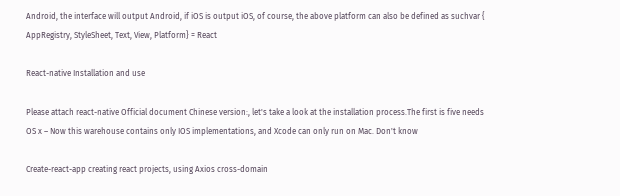Android, the interface will output Android, if iOS is output iOS, of course, the above platform can also be defined as suchvar { AppRegistry, StyleSheet, Text, View, Platform} = React

React-native Installation and use

Please attach react-native Official document Chinese version:, let's take a look at the installation process.The first is five needs OS x – Now this warehouse contains only IOS implementations, and Xcode can only run on Mac. Don't know

Create-react-app creating react projects, using Axios cross-domain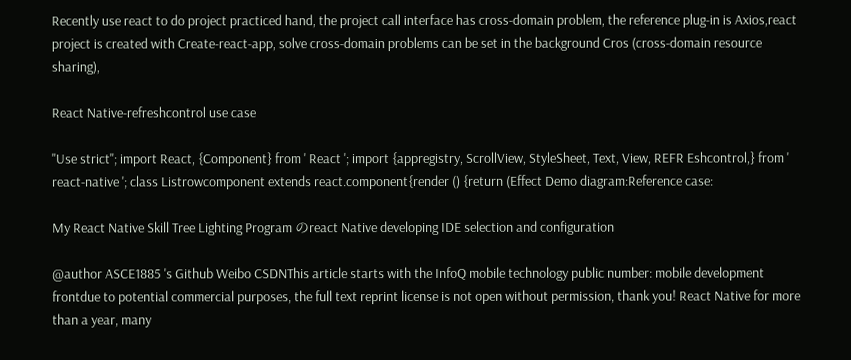Recently use react to do project practiced hand, the project call interface has cross-domain problem, the reference plug-in is Axios,react project is created with Create-react-app, solve cross-domain problems can be set in the background Cros (cross-domain resource sharing),

React Native-refreshcontrol use case

"Use strict"; import React, {Component} from ' React '; import {appregistry, ScrollView, StyleSheet, Text, View, REFR Eshcontrol,} from ' react-native '; class Listrowcomponent extends react.component{render () {return (Effect Demo diagram:Reference case:

My React Native Skill Tree Lighting Program のreact Native developing IDE selection and configuration

@author ASCE1885 's Github Weibo CSDNThis article starts with the InfoQ mobile technology public number: mobile development frontdue to potential commercial purposes, the full text reprint license is not open without permission, thank you! React Native for more than a year, many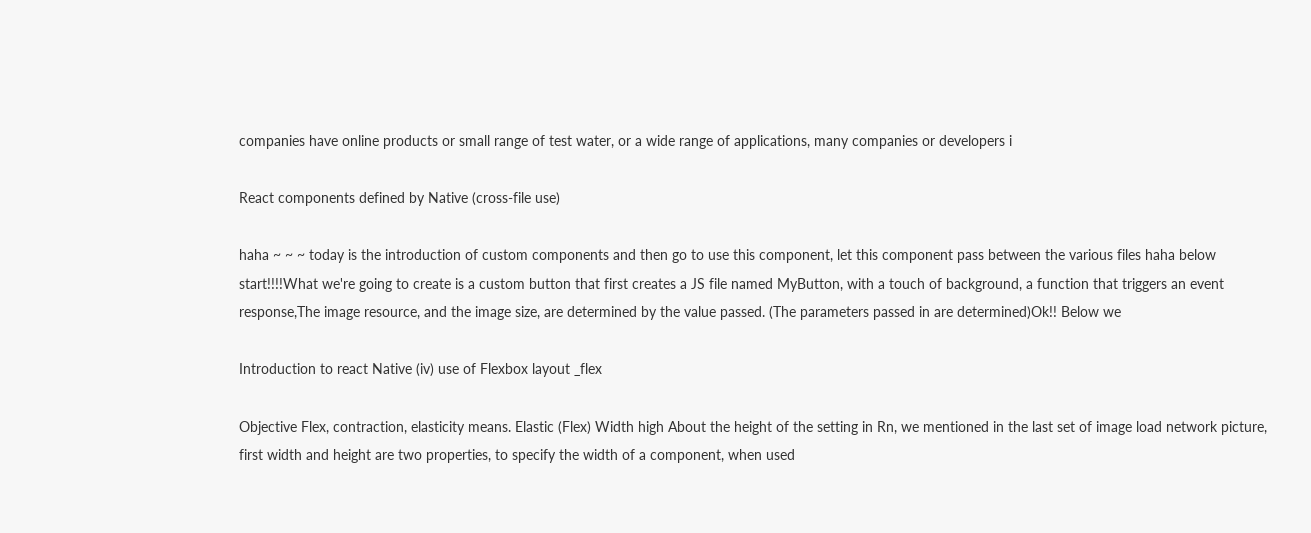companies have online products or small range of test water, or a wide range of applications, many companies or developers i

React components defined by Native (cross-file use)

haha ~ ~ ~ today is the introduction of custom components and then go to use this component, let this component pass between the various files haha below start!!!!What we're going to create is a custom button that first creates a JS file named MyButton, with a touch of background, a function that triggers an event response,The image resource, and the image size, are determined by the value passed. (The parameters passed in are determined)Ok!! Below we

Introduction to react Native (iv) use of Flexbox layout _flex

Objective Flex, contraction, elasticity means. Elastic (Flex) Width high About the height of the setting in Rn, we mentioned in the last set of image load network picture, first width and height are two properties, to specify the width of a component, when used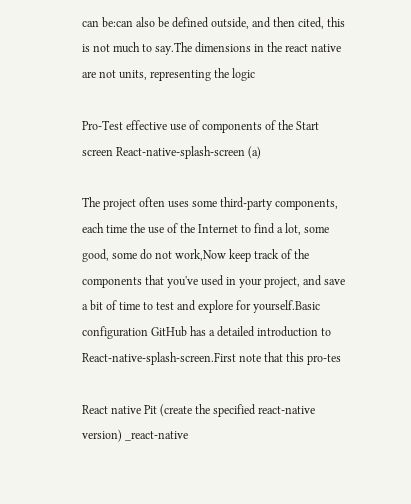can be:can also be defined outside, and then cited, this is not much to say.The dimensions in the react native are not units, representing the logic

Pro-Test effective use of components of the Start screen React-native-splash-screen (a)

The project often uses some third-party components, each time the use of the Internet to find a lot, some good, some do not work,Now keep track of the components that you've used in your project, and save a bit of time to test and explore for yourself.Basic configuration GitHub has a detailed introduction to React-native-splash-screen.First note that this pro-tes

React native Pit (create the specified react-native version) _react-native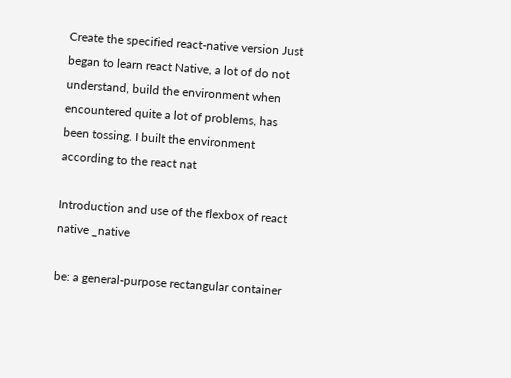Create the specified react-native version Just began to learn react Native, a lot of do not understand, build the environment when encountered quite a lot of problems, has been tossing. I built the environment according to the react nat

Introduction and use of the flexbox of react native _native

be: a general-purpose rectangular container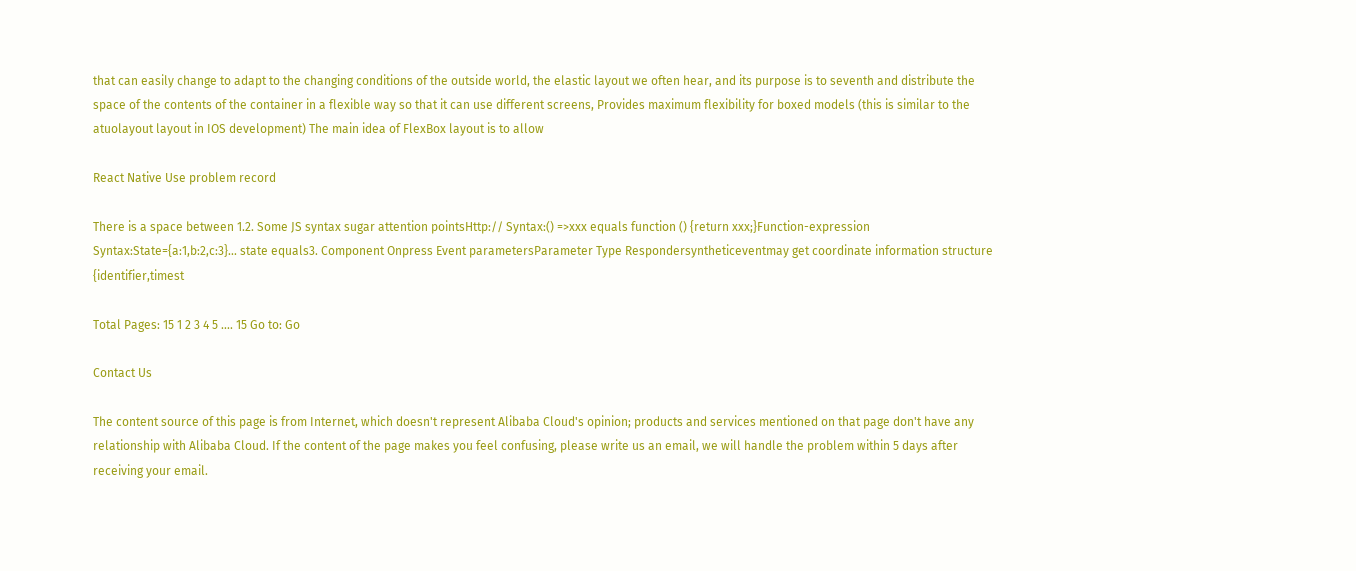that can easily change to adapt to the changing conditions of the outside world, the elastic layout we often hear, and its purpose is to seventh and distribute the space of the contents of the container in a flexible way so that it can use different screens, Provides maximum flexibility for boxed models (this is similar to the atuolayout layout in IOS development) The main idea of FlexBox layout is to allow

React Native Use problem record

There is a space between 1.2. Some JS syntax sugar attention pointsHttp:// Syntax:() =>xxx equals function () {return xxx;}Function-expression Syntax:State={a:1,b:2,c:3}... state equals3. Component Onpress Event parametersParameter Type Respondersyntheticeventmay get coordinate information structure {identifier,timest

Total Pages: 15 1 2 3 4 5 .... 15 Go to: Go

Contact Us

The content source of this page is from Internet, which doesn't represent Alibaba Cloud's opinion; products and services mentioned on that page don't have any relationship with Alibaba Cloud. If the content of the page makes you feel confusing, please write us an email, we will handle the problem within 5 days after receiving your email.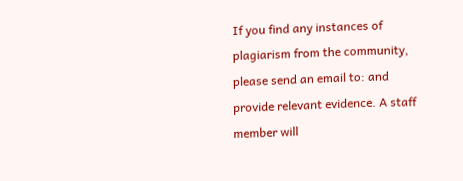If you find any instances of plagiarism from the community, please send an email to: and provide relevant evidence. A staff member will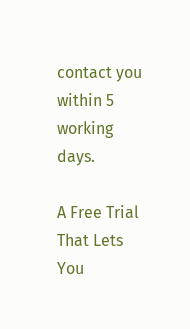contact you within 5 working days.

A Free Trial That Lets You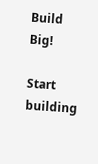Build Big!

Start building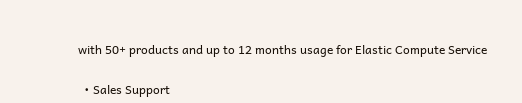with 50+ products and up to 12 months usage for Elastic Compute Service

  • Sales Support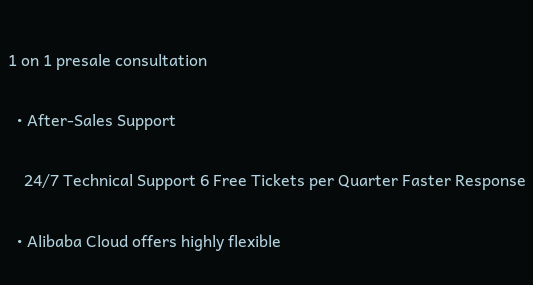1 on 1 presale consultation

  • After-Sales Support

    24/7 Technical Support 6 Free Tickets per Quarter Faster Response

  • Alibaba Cloud offers highly flexible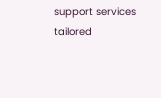support services tailored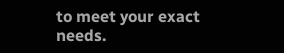to meet your exact needs.